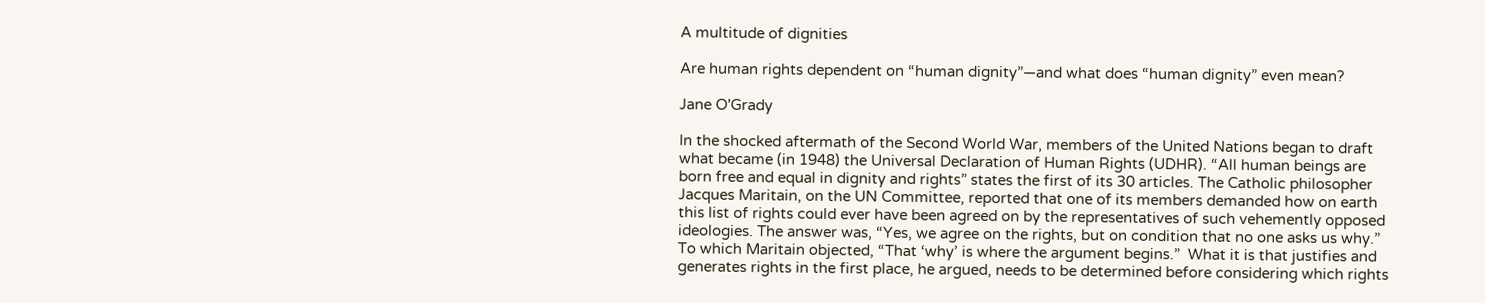A multitude of dignities

Are human rights dependent on “human dignity”—and what does “human dignity” even mean?

Jane O'Grady

In the shocked aftermath of the Second World War, members of the United Nations began to draft what became (in 1948) the Universal Declaration of Human Rights (UDHR). “All human beings are born free and equal in dignity and rights” states the first of its 30 articles. The Catholic philosopher Jacques Maritain, on the UN Committee, reported that one of its members demanded how on earth this list of rights could ever have been agreed on by the representatives of such vehemently opposed ideologies. The answer was, “Yes, we agree on the rights, but on condition that no one asks us why.” To which Maritain objected, “That ‘why’ is where the argument begins.”  What it is that justifies and generates rights in the first place, he argued, needs to be determined before considering which rights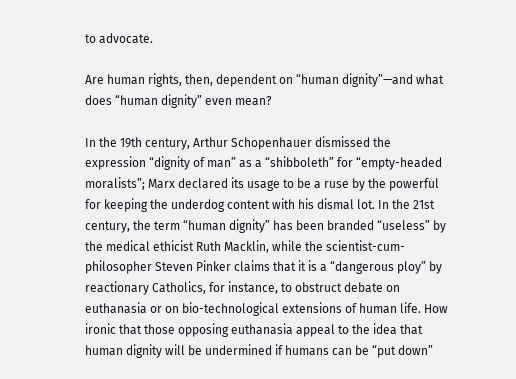to advocate.

Are human rights, then, dependent on “human dignity”—and what does “human dignity” even mean?

In the 19th century, Arthur Schopenhauer dismissed the expression “dignity of man” as a “shibboleth” for “empty-headed moralists”; Marx declared its usage to be a ruse by the powerful for keeping the underdog content with his dismal lot. In the 21st century, the term “human dignity” has been branded “useless” by the medical ethicist Ruth Macklin, while the scientist-cum-philosopher Steven Pinker claims that it is a “dangerous ploy” by reactionary Catholics, for instance, to obstruct debate on euthanasia or on bio-technological extensions of human life. How ironic that those opposing euthanasia appeal to the idea that human dignity will be undermined if humans can be “put down”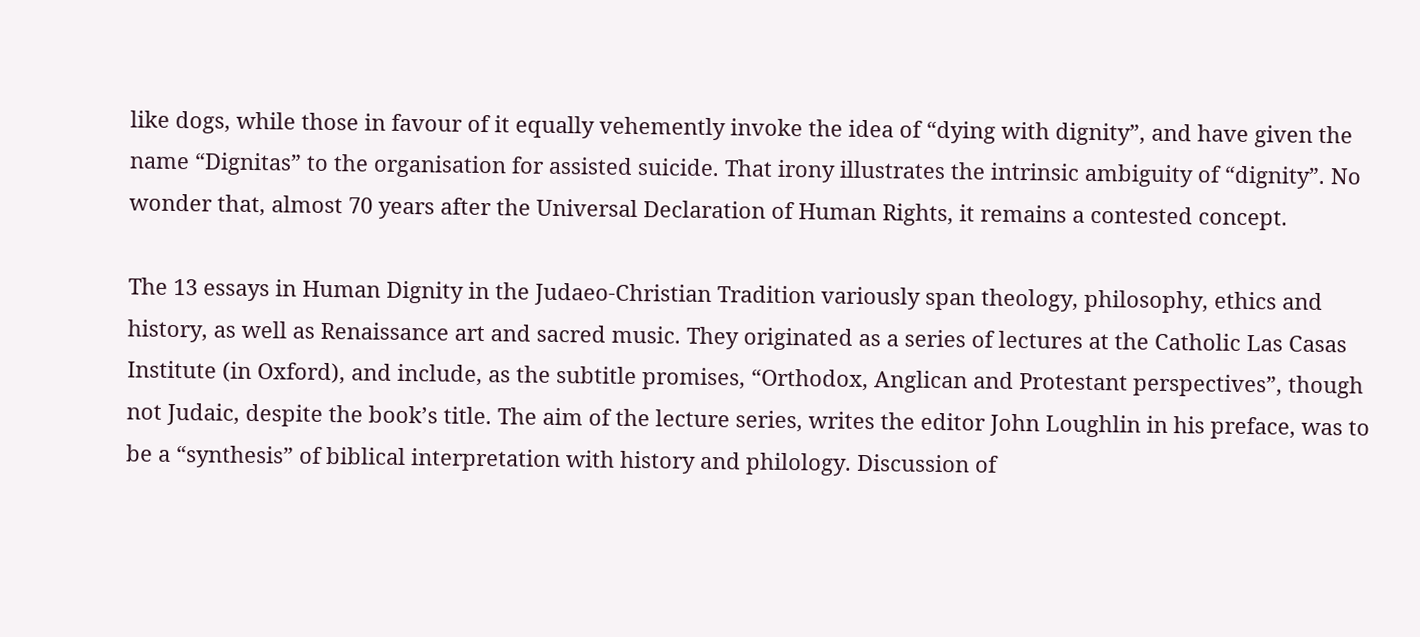like dogs, while those in favour of it equally vehemently invoke the idea of “dying with dignity”, and have given the name “Dignitas” to the organisation for assisted suicide. That irony illustrates the intrinsic ambiguity of “dignity”. No wonder that, almost 70 years after the Universal Declaration of Human Rights, it remains a contested concept.

The 13 essays in Human Dignity in the Judaeo-Christian Tradition variously span theology, philosophy, ethics and history, as well as Renaissance art and sacred music. They originated as a series of lectures at the Catholic Las Casas Institute (in Oxford), and include, as the subtitle promises, “Orthodox, Anglican and Protestant perspectives”, though not Judaic, despite the book’s title. The aim of the lecture series, writes the editor John Loughlin in his preface, was to be a “synthesis” of biblical interpretation with history and philology. Discussion of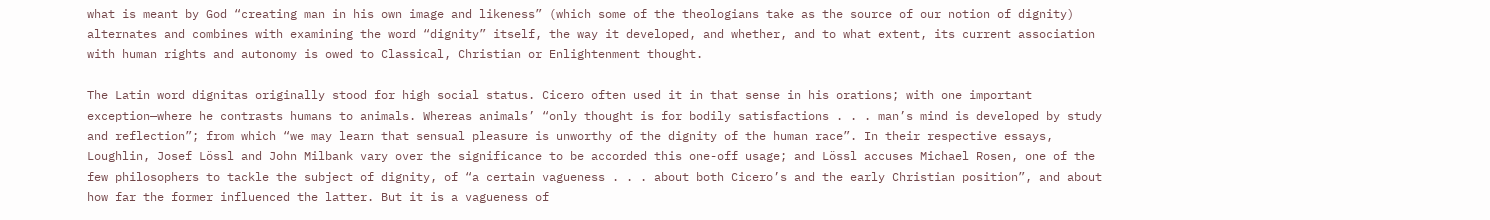what is meant by God “creating man in his own image and likeness” (which some of the theologians take as the source of our notion of dignity) alternates and combines with examining the word “dignity” itself, the way it developed, and whether, and to what extent, its current association with human rights and autonomy is owed to Classical, Christian or Enlightenment thought.

The Latin word dignitas originally stood for high social status. Cicero often used it in that sense in his orations; with one important exception—where he contrasts humans to animals. Whereas animals’ “only thought is for bodily satisfactions . . . man’s mind is developed by study and reflection”; from which “we may learn that sensual pleasure is unworthy of the dignity of the human race”. In their respective essays, Loughlin, Josef Lössl and John Milbank vary over the significance to be accorded this one-off usage; and Lössl accuses Michael Rosen, one of the few philosophers to tackle the subject of dignity, of “a certain vagueness . . . about both Cicero’s and the early Christian position”, and about how far the former influenced the latter. But it is a vagueness of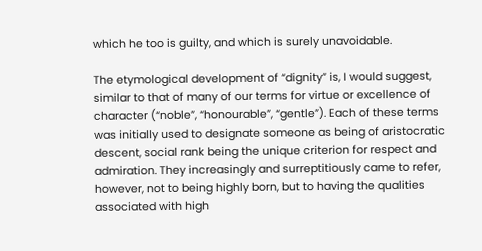which he too is guilty, and which is surely unavoidable.

The etymological development of “dignity” is, I would suggest, similar to that of many of our terms for virtue or excellence of character (“noble”, “honourable”, “gentle”). Each of these terms was initially used to designate someone as being of aristocratic descent, social rank being the unique criterion for respect and admiration. They increasingly and surreptitiously came to refer, however, not to being highly born, but to having the qualities associated with high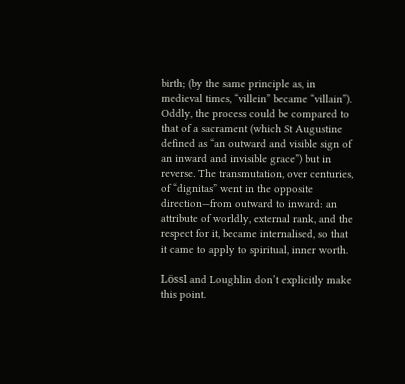birth; (by the same principle as, in medieval times, “villein” became “villain”). Oddly, the process could be compared to that of a sacrament (which St Augustine defined as “an outward and visible sign of an inward and invisible grace”) but in reverse. The transmutation, over centuries, of “dignitas” went in the opposite direction—from outward to inward: an attribute of worldly, external rank, and the respect for it, became internalised, so that it came to apply to spiritual, inner worth.

Lössl and Loughlin don’t explicitly make this point.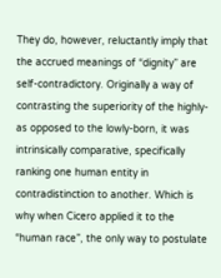They do, however, reluctantly imply that the accrued meanings of “dignity” are self-contradictory. Originally a way of contrasting the superiority of the highly- as opposed to the lowly-born, it was intrinsically comparative, specifically ranking one human entity in contradistinction to another. Which is why when Cicero applied it to the “human race”, the only way to postulate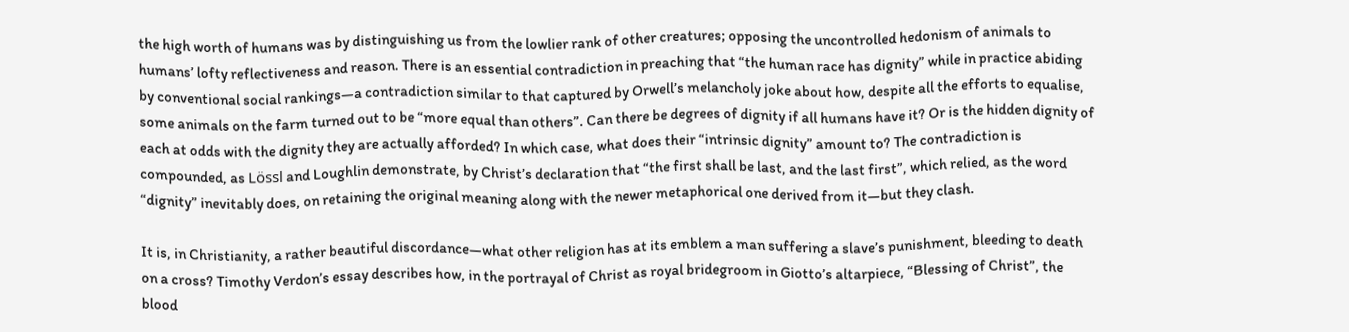the high worth of humans was by distinguishing us from the lowlier rank of other creatures; opposing the uncontrolled hedonism of animals to humans’ lofty reflectiveness and reason. There is an essential contradiction in preaching that “the human race has dignity” while in practice abiding by conventional social rankings—a contradiction similar to that captured by Orwell’s melancholy joke about how, despite all the efforts to equalise, some animals on the farm turned out to be “more equal than others”. Can there be degrees of dignity if all humans have it? Or is the hidden dignity of each at odds with the dignity they are actually afforded? In which case, what does their “intrinsic dignity” amount to? The contradiction is compounded, as Lössl and Loughlin demonstrate, by Christ’s declaration that “the first shall be last, and the last first”, which relied, as the word “dignity” inevitably does, on retaining the original meaning along with the newer metaphorical one derived from it—but they clash.

It is, in Christianity, a rather beautiful discordance—what other religion has at its emblem a man suffering a slave’s punishment, bleeding to death on a cross? Timothy Verdon’s essay describes how, in the portrayal of Christ as royal bridegroom in Giotto’s altarpiece, “Blessing of Christ”, the blood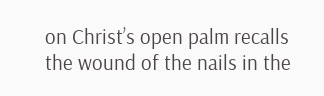on Christ’s open palm recalls the wound of the nails in the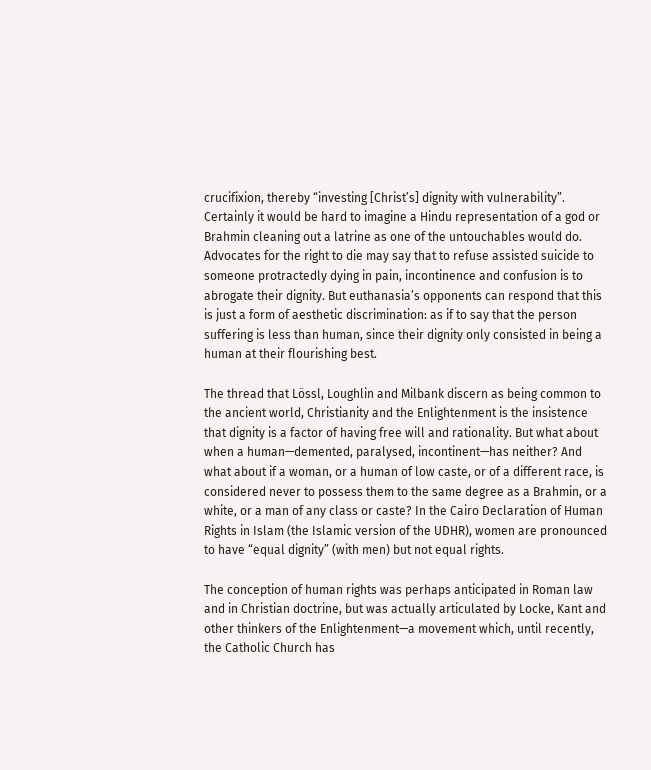crucifixion, thereby “investing [Christ’s] dignity with vulnerability”. Certainly it would be hard to imagine a Hindu representation of a god or Brahmin cleaning out a latrine as one of the untouchables would do. Advocates for the right to die may say that to refuse assisted suicide to someone protractedly dying in pain, incontinence and confusion is to abrogate their dignity. But euthanasia’s opponents can respond that this is just a form of aesthetic discrimination: as if to say that the person suffering is less than human, since their dignity only consisted in being a human at their flourishing best.

The thread that Lössl, Loughlin and Milbank discern as being common to the ancient world, Christianity and the Enlightenment is the insistence that dignity is a factor of having free will and rationality. But what about when a human—demented, paralysed, incontinent—has neither? And what about if a woman, or a human of low caste, or of a different race, is considered never to possess them to the same degree as a Brahmin, or a white, or a man of any class or caste? In the Cairo Declaration of Human Rights in Islam (the Islamic version of the UDHR), women are pronounced to have “equal dignity” (with men) but not equal rights.

The conception of human rights was perhaps anticipated in Roman law and in Christian doctrine, but was actually articulated by Locke, Kant and other thinkers of the Enlightenment—a movement which, until recently, the Catholic Church has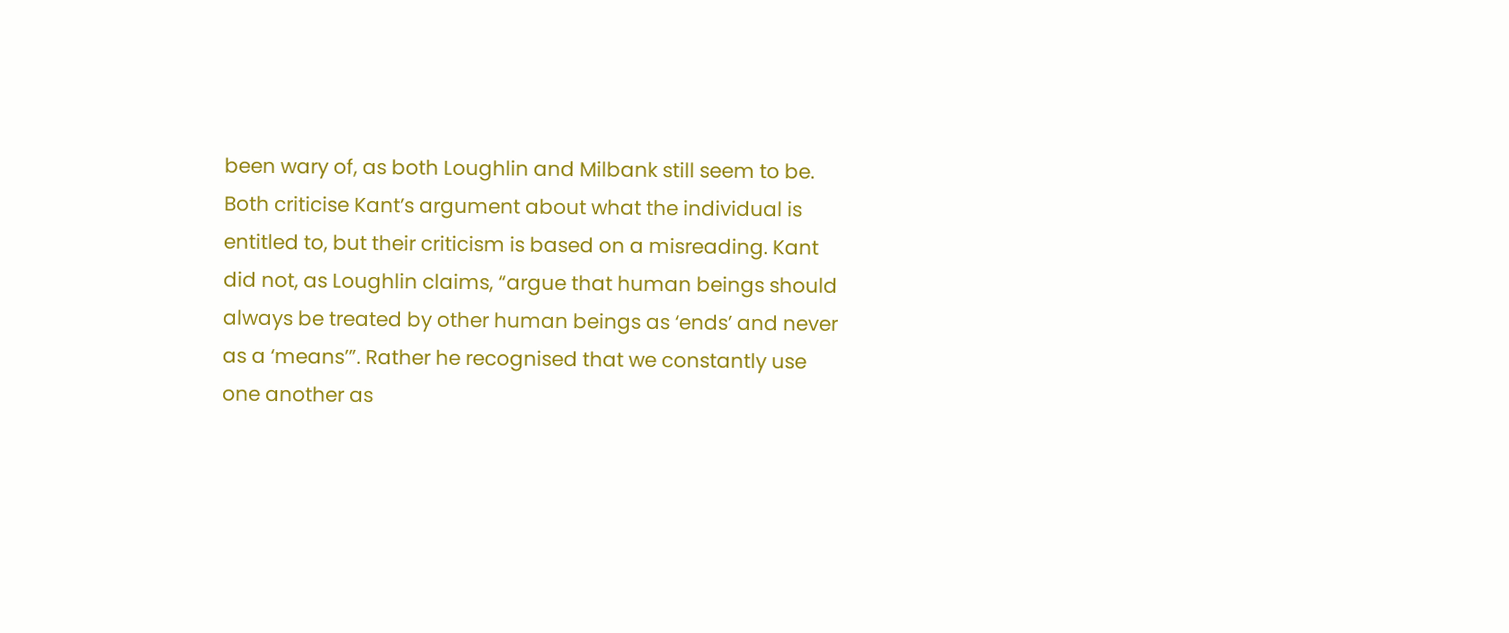been wary of, as both Loughlin and Milbank still seem to be. Both criticise Kant’s argument about what the individual is entitled to, but their criticism is based on a misreading. Kant did not, as Loughlin claims, “argue that human beings should always be treated by other human beings as ‘ends’ and never as a ‘means’”. Rather he recognised that we constantly use one another as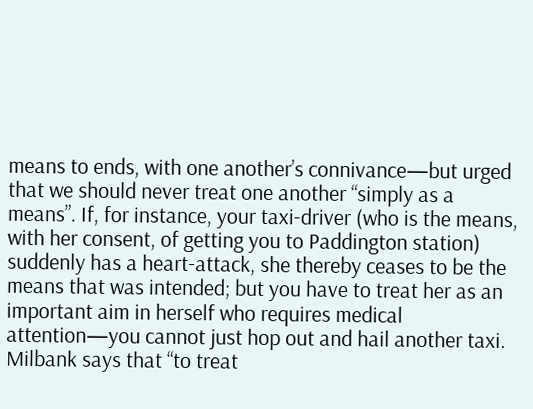means to ends, with one another’s connivance—but urged that we should never treat one another “simply as a means”. If, for instance, your taxi-driver (who is the means, with her consent, of getting you to Paddington station) suddenly has a heart-attack, she thereby ceases to be the means that was intended; but you have to treat her as an important aim in herself who requires medical attention—you cannot just hop out and hail another taxi. Milbank says that “to treat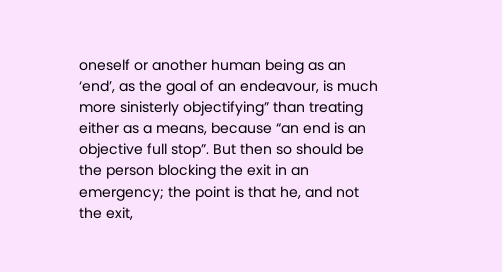oneself or another human being as an ‘end’, as the goal of an endeavour, is much more sinisterly objectifying” than treating either as a means, because “an end is an objective full stop”. But then so should be the person blocking the exit in an emergency; the point is that he, and not the exit,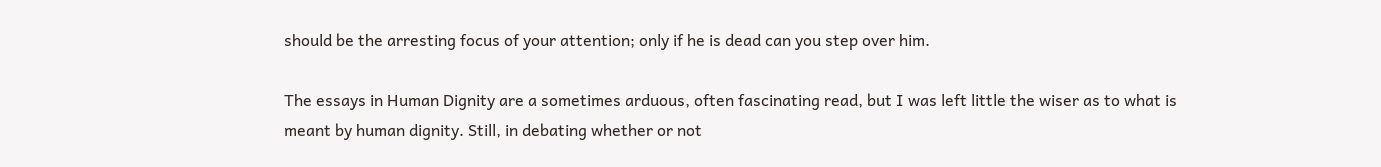should be the arresting focus of your attention; only if he is dead can you step over him.

The essays in Human Dignity are a sometimes arduous, often fascinating read, but I was left little the wiser as to what is meant by human dignity. Still, in debating whether or not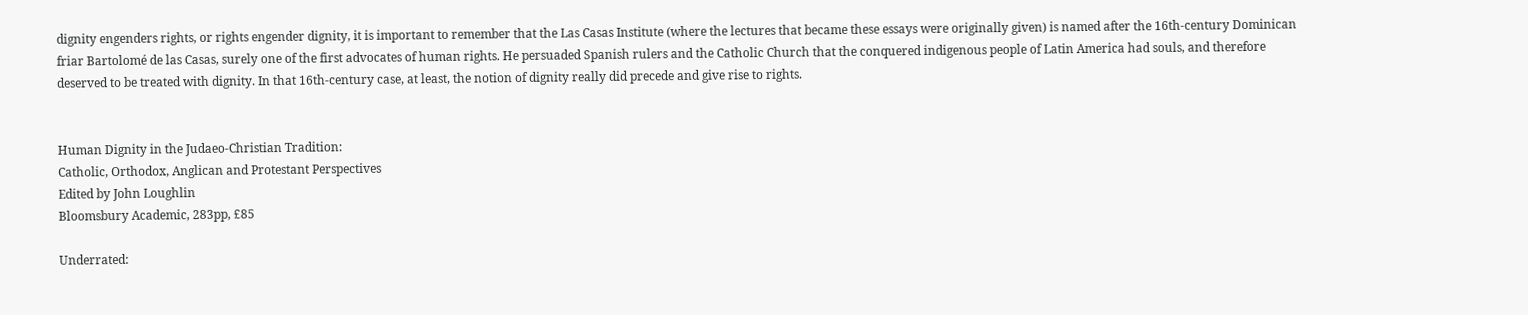dignity engenders rights, or rights engender dignity, it is important to remember that the Las Casas Institute (where the lectures that became these essays were originally given) is named after the 16th-century Dominican friar Bartolomé de las Casas, surely one of the first advocates of human rights. He persuaded Spanish rulers and the Catholic Church that the conquered indigenous people of Latin America had souls, and therefore deserved to be treated with dignity. In that 16th-century case, at least, the notion of dignity really did precede and give rise to rights.


Human Dignity in the Judaeo-Christian Tradition:
Catholic, Orthodox, Anglican and Protestant Perspectives
Edited by John Loughlin
Bloomsbury Academic, 283pp, £85

Underrated: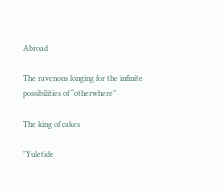Abroad

The ravenous longing for the infinite possibilities of “otherwhere”

The king of cakes

"Yuletide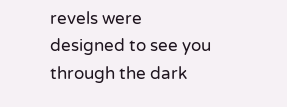revels were designed to see you through the dark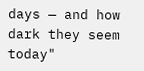days — and how dark they seem today"